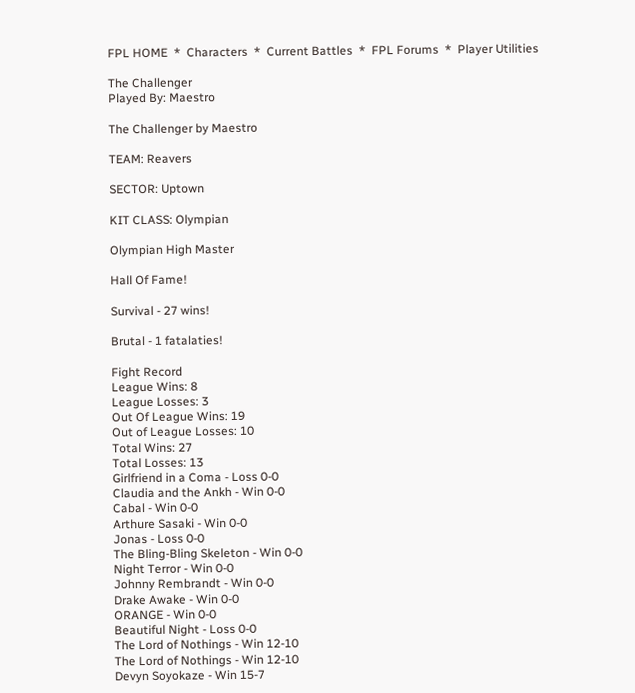FPL HOME  *  Characters  *  Current Battles  *  FPL Forums  *  Player Utilities

The Challenger
Played By: Maestro

The Challenger by Maestro

TEAM: Reavers

SECTOR: Uptown

KIT CLASS: Olympian

Olympian High Master

Hall Of Fame!

Survival - 27 wins!

Brutal - 1 fatalaties!

Fight Record
League Wins: 8
League Losses: 3
Out Of League Wins: 19
Out of League Losses: 10
Total Wins: 27
Total Losses: 13
Girlfriend in a Coma - Loss 0-0
Claudia and the Ankh - Win 0-0
Cabal - Win 0-0
Arthure Sasaki - Win 0-0
Jonas - Loss 0-0
The Bling-Bling Skeleton - Win 0-0
Night Terror - Win 0-0
Johnny Rembrandt - Win 0-0
Drake Awake - Win 0-0
ORANGE - Win 0-0
Beautiful Night - Loss 0-0
The Lord of Nothings - Win 12-10
The Lord of Nothings - Win 12-10
Devyn Soyokaze - Win 15-7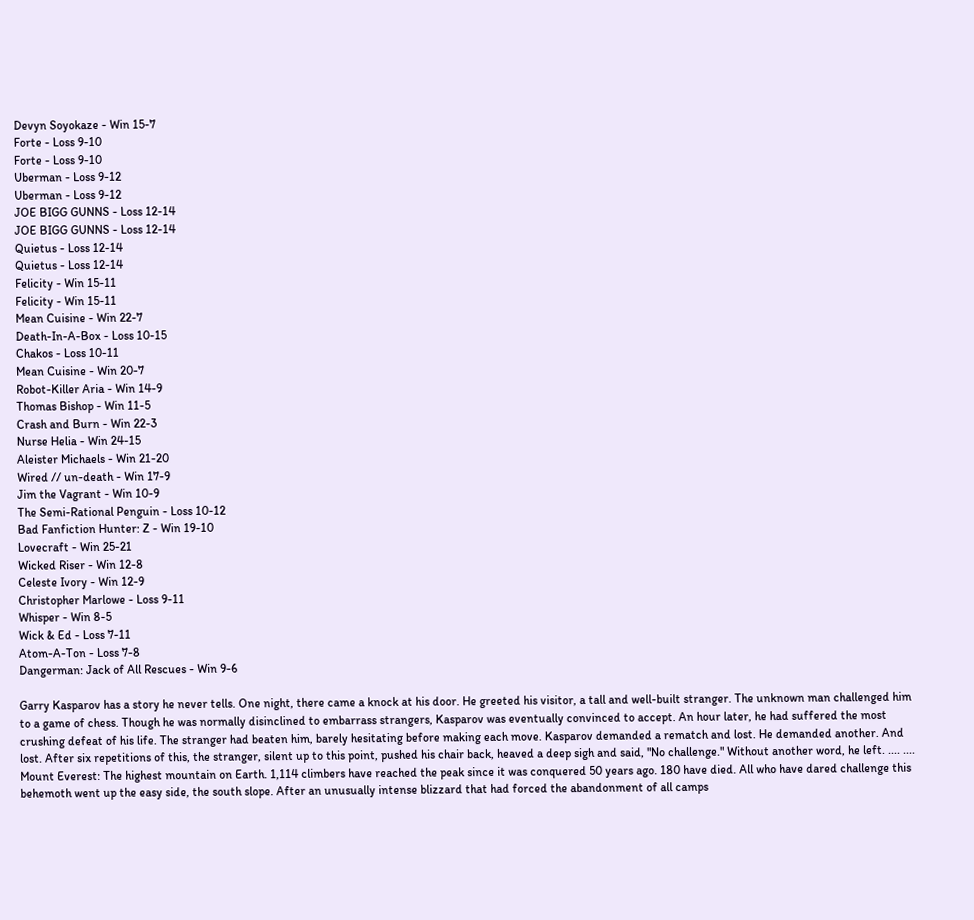Devyn Soyokaze - Win 15-7
Forte - Loss 9-10
Forte - Loss 9-10
Uberman - Loss 9-12
Uberman - Loss 9-12
JOE BIGG GUNNS - Loss 12-14
JOE BIGG GUNNS - Loss 12-14
Quietus - Loss 12-14
Quietus - Loss 12-14
Felicity - Win 15-11
Felicity - Win 15-11
Mean Cuisine - Win 22-7
Death-In-A-Box - Loss 10-15
Chakos - Loss 10-11
Mean Cuisine - Win 20-7
Robot-Killer Aria - Win 14-9
Thomas Bishop - Win 11-5
Crash and Burn - Win 22-3
Nurse Helia - Win 24-15
Aleister Michaels - Win 21-20
Wired // un-death - Win 17-9
Jim the Vagrant - Win 10-9
The Semi-Rational Penguin - Loss 10-12
Bad Fanfiction Hunter: Z - Win 19-10
Lovecraft - Win 25-21
Wicked Riser - Win 12-8
Celeste Ivory - Win 12-9
Christopher Marlowe - Loss 9-11
Whisper - Win 8-5
Wick & Ed - Loss 7-11
Atom-A-Ton - Loss 7-8
Dangerman: Jack of All Rescues - Win 9-6

Garry Kasparov has a story he never tells. One night, there came a knock at his door. He greeted his visitor, a tall and well-built stranger. The unknown man challenged him to a game of chess. Though he was normally disinclined to embarrass strangers, Kasparov was eventually convinced to accept. An hour later, he had suffered the most crushing defeat of his life. The stranger had beaten him, barely hesitating before making each move. Kasparov demanded a rematch and lost. He demanded another. And lost. After six repetitions of this, the stranger, silent up to this point, pushed his chair back, heaved a deep sigh and said, "No challenge." Without another word, he left. .... .... Mount Everest: The highest mountain on Earth. 1,114 climbers have reached the peak since it was conquered 50 years ago. 180 have died. All who have dared challenge this behemoth went up the easy side, the south slope. After an unusually intense blizzard that had forced the abandonment of all camps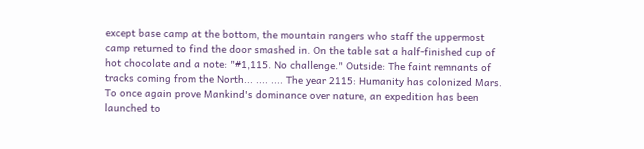except base camp at the bottom, the mountain rangers who staff the uppermost camp returned to find the door smashed in. On the table sat a half-finished cup of hot chocolate and a note: "#1,115. No challenge." Outside: The faint remnants of tracks coming from the North... .... .... The year 2115: Humanity has colonized Mars. To once again prove Mankind's dominance over nature, an expedition has been launched to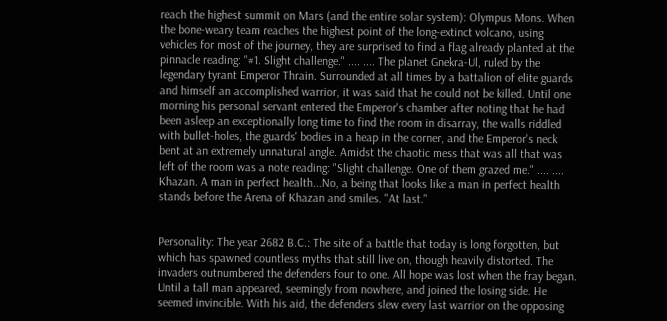reach the highest summit on Mars (and the entire solar system): Olympus Mons. When the bone-weary team reaches the highest point of the long-extinct volcano, using vehicles for most of the journey, they are surprised to find a flag already planted at the pinnacle reading: "#1. Slight challenge." .... .... The planet Gnekra-Ul, ruled by the legendary tyrant Emperor Thrain. Surrounded at all times by a battalion of elite guards and himself an accomplished warrior, it was said that he could not be killed. Until one morning his personal servant entered the Emperor's chamber after noting that he had been asleep an exceptionally long time to find the room in disarray, the walls riddled with bullet-holes, the guards' bodies in a heap in the corner, and the Emperor's neck bent at an extremely unnatural angle. Amidst the chaotic mess that was all that was left of the room was a note reading: "Slight challenge. One of them grazed me." .... .... Khazan. A man in perfect health...No, a being that looks like a man in perfect health stands before the Arena of Khazan and smiles. "At last."


Personality: The year 2682 B.C.: The site of a battle that today is long forgotten, but which has spawned countless myths that still live on, though heavily distorted. The invaders outnumbered the defenders four to one. All hope was lost when the fray began. Until a tall man appeared, seemingly from nowhere, and joined the losing side. He seemed invincible. With his aid, the defenders slew every last warrior on the opposing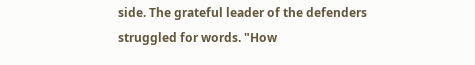side. The grateful leader of the defenders struggled for words. "How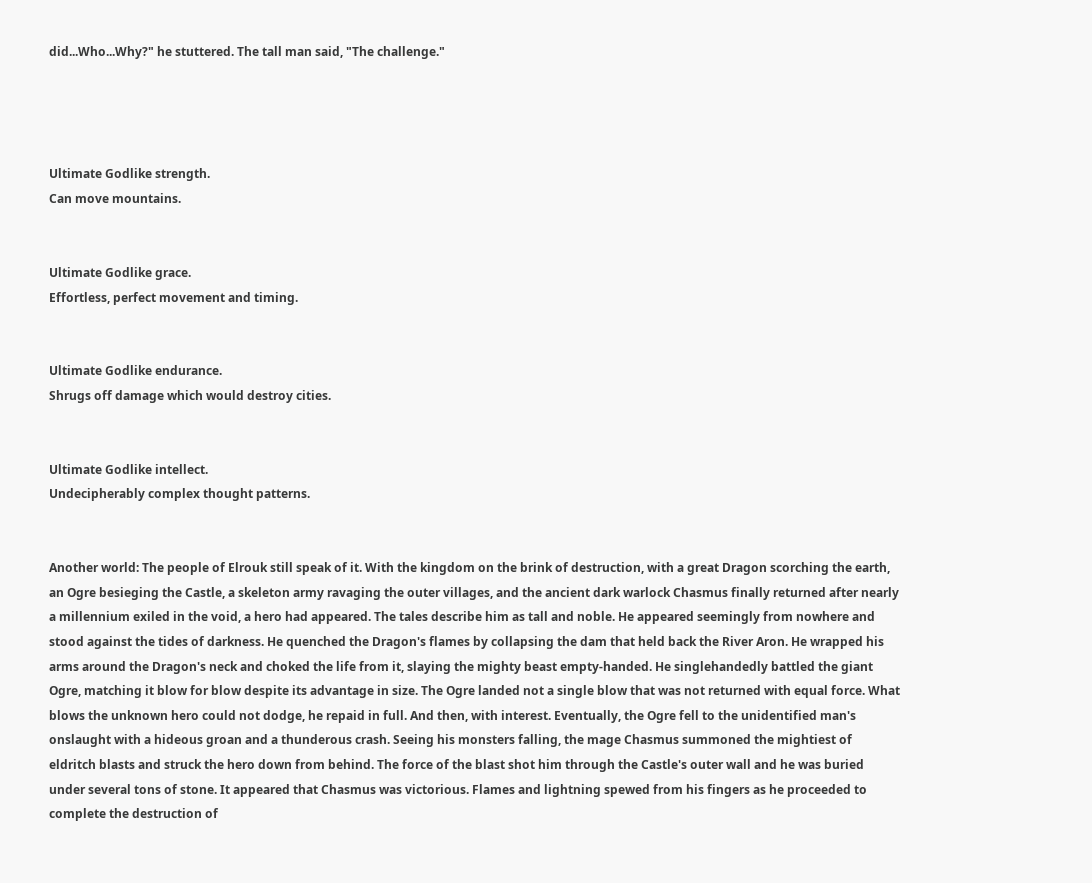did...Who...Why?" he stuttered. The tall man said, "The challenge."




Ultimate Godlike strength.
Can move mountains.


Ultimate Godlike grace.
Effortless, perfect movement and timing.


Ultimate Godlike endurance.
Shrugs off damage which would destroy cities.


Ultimate Godlike intellect.
Undecipherably complex thought patterns.


Another world: The people of Elrouk still speak of it. With the kingdom on the brink of destruction, with a great Dragon scorching the earth, an Ogre besieging the Castle, a skeleton army ravaging the outer villages, and the ancient dark warlock Chasmus finally returned after nearly a millennium exiled in the void, a hero had appeared. The tales describe him as tall and noble. He appeared seemingly from nowhere and stood against the tides of darkness. He quenched the Dragon's flames by collapsing the dam that held back the River Aron. He wrapped his arms around the Dragon's neck and choked the life from it, slaying the mighty beast empty-handed. He singlehandedly battled the giant Ogre, matching it blow for blow despite its advantage in size. The Ogre landed not a single blow that was not returned with equal force. What blows the unknown hero could not dodge, he repaid in full. And then, with interest. Eventually, the Ogre fell to the unidentified man's onslaught with a hideous groan and a thunderous crash. Seeing his monsters falling, the mage Chasmus summoned the mightiest of eldritch blasts and struck the hero down from behind. The force of the blast shot him through the Castle's outer wall and he was buried under several tons of stone. It appeared that Chasmus was victorious. Flames and lightning spewed from his fingers as he proceeded to complete the destruction of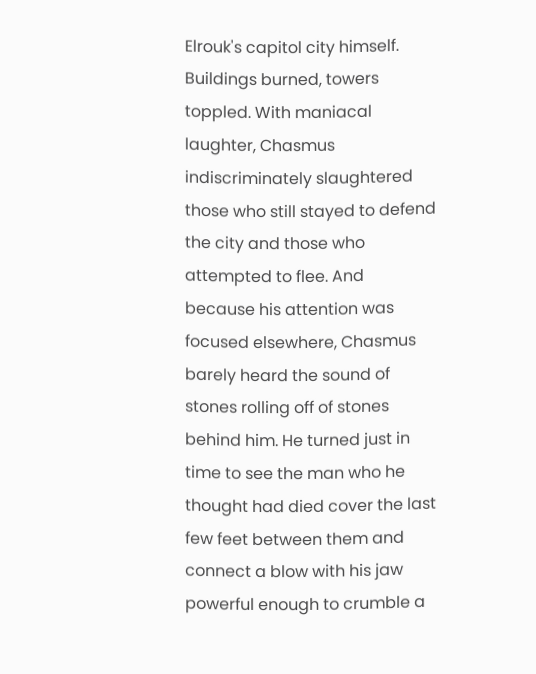Elrouk's capitol city himself. Buildings burned, towers toppled. With maniacal laughter, Chasmus indiscriminately slaughtered those who still stayed to defend the city and those who attempted to flee. And because his attention was focused elsewhere, Chasmus barely heard the sound of stones rolling off of stones behind him. He turned just in time to see the man who he thought had died cover the last few feet between them and connect a blow with his jaw powerful enough to crumble a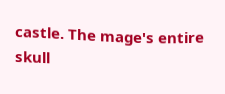castle. The mage's entire skull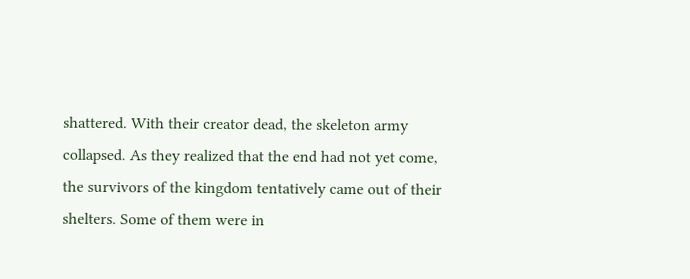shattered. With their creator dead, the skeleton army collapsed. As they realized that the end had not yet come, the survivors of the kingdom tentatively came out of their shelters. Some of them were in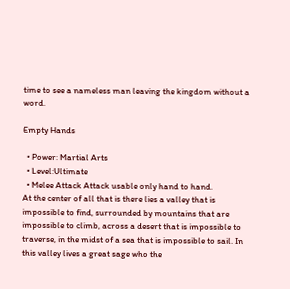time to see a nameless man leaving the kingdom without a word.

Empty Hands

  • Power: Martial Arts
  • Level:Ultimate
  • Melee Attack Attack usable only hand to hand.
At the center of all that is there lies a valley that is impossible to find, surrounded by mountains that are impossible to climb, across a desert that is impossible to traverse, in the midst of a sea that is impossible to sail. In this valley lives a great sage who the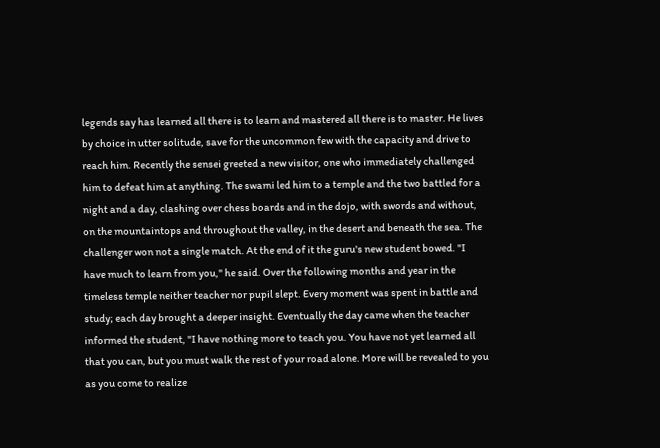legends say has learned all there is to learn and mastered all there is to master. He lives by choice in utter solitude, save for the uncommon few with the capacity and drive to reach him. Recently the sensei greeted a new visitor, one who immediately challenged him to defeat him at anything. The swami led him to a temple and the two battled for a night and a day, clashing over chess boards and in the dojo, with swords and without, on the mountaintops and throughout the valley, in the desert and beneath the sea. The challenger won not a single match. At the end of it the guru's new student bowed. "I have much to learn from you," he said. Over the following months and year in the timeless temple neither teacher nor pupil slept. Every moment was spent in battle and study; each day brought a deeper insight. Eventually the day came when the teacher informed the student, "I have nothing more to teach you. You have not yet learned all that you can, but you must walk the rest of your road alone. More will be revealed to you as you come to realize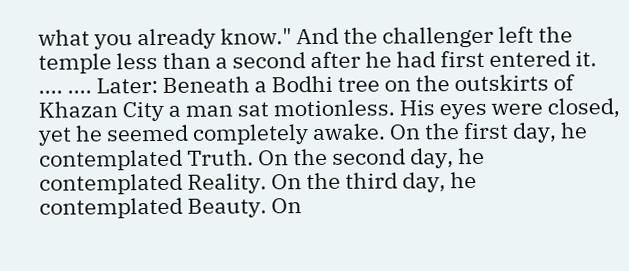what you already know." And the challenger left the temple less than a second after he had first entered it. .... .... Later: Beneath a Bodhi tree on the outskirts of Khazan City a man sat motionless. His eyes were closed, yet he seemed completely awake. On the first day, he contemplated Truth. On the second day, he contemplated Reality. On the third day, he contemplated Beauty. On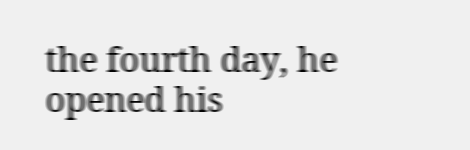the fourth day, he opened his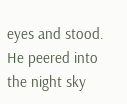eyes and stood. He peered into the night sky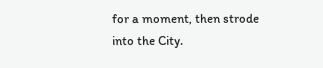for a moment, then strode into the City.